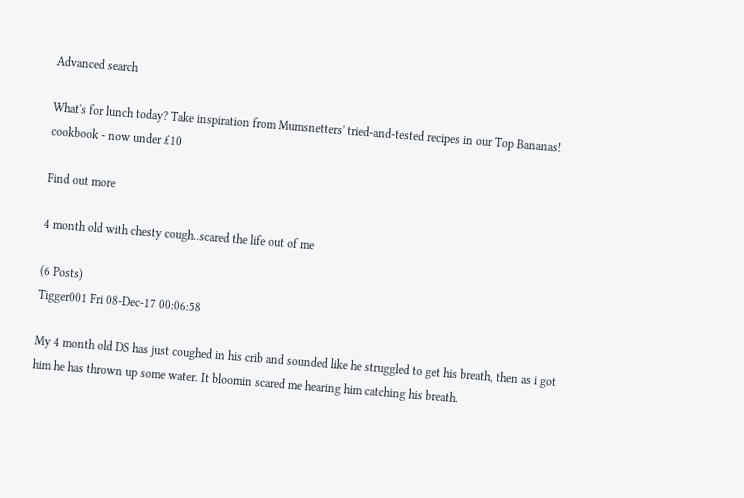Advanced search

What's for lunch today? Take inspiration from Mumsnetters' tried-and-tested recipes in our Top Bananas! cookbook - now under £10

Find out more

4 month old with chesty cough..scared the life out of me

(6 Posts)
Tigger001 Fri 08-Dec-17 00:06:58

My 4 month old DS has just coughed in his crib and sounded like he struggled to get his breath, then as i got him he has thrown up some water. It bloomin scared me hearing him catching his breath.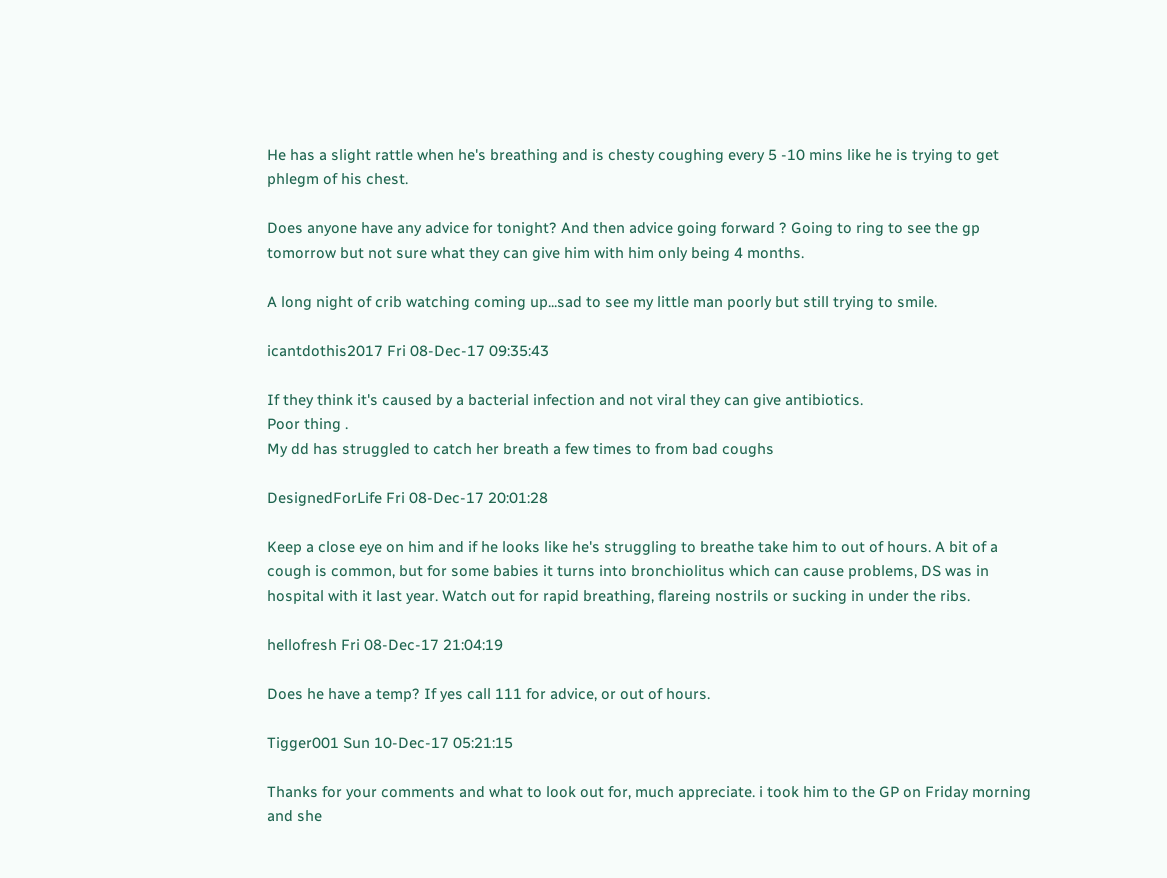He has a slight rattle when he's breathing and is chesty coughing every 5 -10 mins like he is trying to get phlegm of his chest.

Does anyone have any advice for tonight? And then advice going forward ? Going to ring to see the gp tomorrow but not sure what they can give him with him only being 4 months.

A long night of crib watching coming up...sad to see my little man poorly but still trying to smile.

icantdothis2017 Fri 08-Dec-17 09:35:43

If they think it's caused by a bacterial infection and not viral they can give antibiotics.
Poor thing .
My dd has struggled to catch her breath a few times to from bad coughs

DesignedForLife Fri 08-Dec-17 20:01:28

Keep a close eye on him and if he looks like he's struggling to breathe take him to out of hours. A bit of a cough is common, but for some babies it turns into bronchiolitus which can cause problems, DS was in hospital with it last year. Watch out for rapid breathing, flareing nostrils or sucking in under the ribs.

hellofresh Fri 08-Dec-17 21:04:19

Does he have a temp? If yes call 111 for advice, or out of hours.

Tigger001 Sun 10-Dec-17 05:21:15

Thanks for your comments and what to look out for, much appreciate. i took him to the GP on Friday morning and she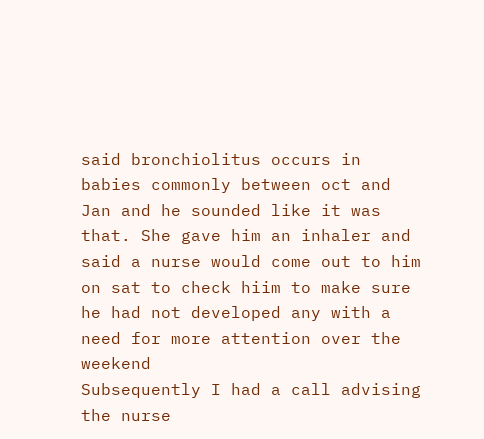said bronchiolitus occurs in babies commonly between oct and Jan and he sounded like it was that. She gave him an inhaler and said a nurse would come out to him on sat to check hiim to make sure he had not developed any with a need for more attention over the weekend
Subsequently I had a call advising the nurse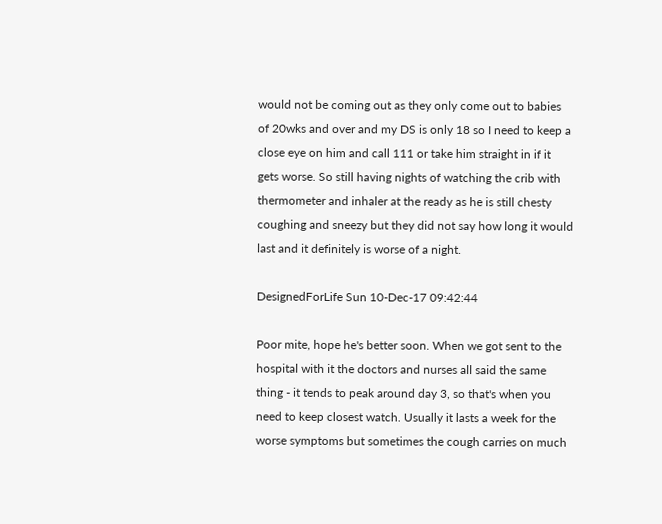would not be coming out as they only come out to babies of 20wks and over and my DS is only 18 so I need to keep a close eye on him and call 111 or take him straight in if it gets worse. So still having nights of watching the crib with thermometer and inhaler at the ready as he is still chesty coughing and sneezy but they did not say how long it would last and it definitely is worse of a night.

DesignedForLife Sun 10-Dec-17 09:42:44

Poor mite, hope he's better soon. When we got sent to the hospital with it the doctors and nurses all said the same thing - it tends to peak around day 3, so that's when you need to keep closest watch. Usually it lasts a week for the worse symptoms but sometimes the cough carries on much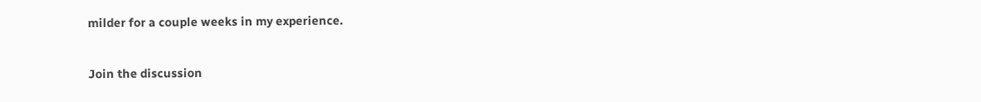milder for a couple weeks in my experience.

Join the discussion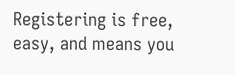Registering is free, easy, and means you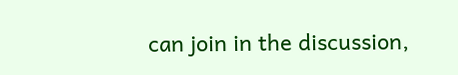can join in the discussion,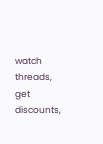watch threads, get discounts,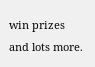win prizes and lots more.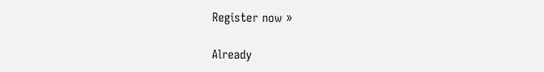Register now »

Already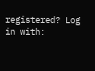registered? Log in with: